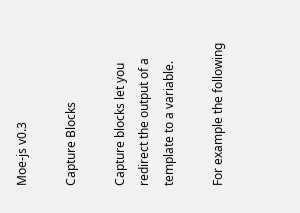Moe-js v0.3

Capture Blocks

Capture blocks let you redirect the output of a template to a variable.

For example the following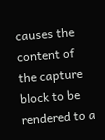causes the content of the capture block to be rendered to a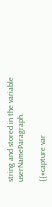string and stored in the variable userNameParagraph.

{{#capture var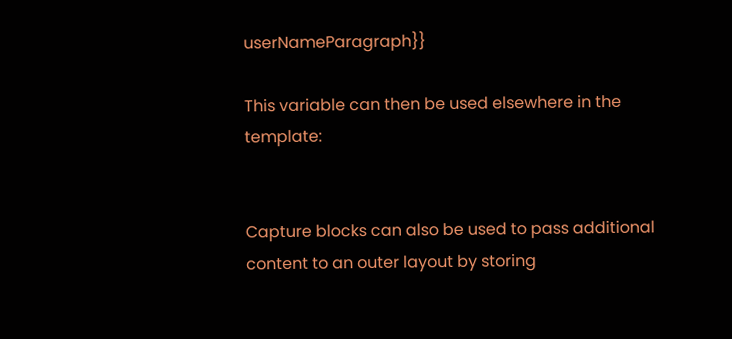userNameParagraph}}

This variable can then be used elsewhere in the template:


Capture blocks can also be used to pass additional content to an outer layout by storing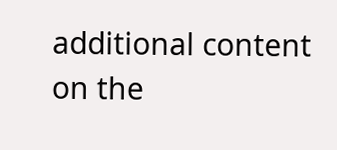additional content on the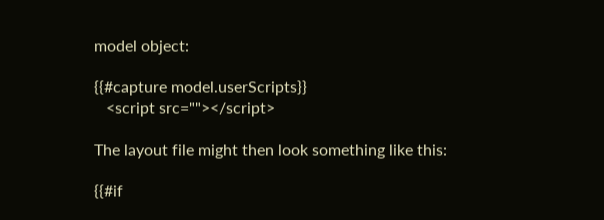model object:

{{#capture model.userScripts}}
   <script src=""></script>

The layout file might then look something like this:

{{#if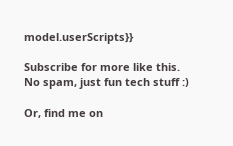model.userScripts}}

Subscribe for more like this. No spam, just fun tech stuff :)

Or, find me on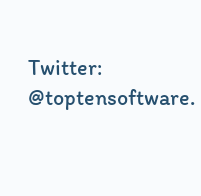Twitter: @toptensoftware.